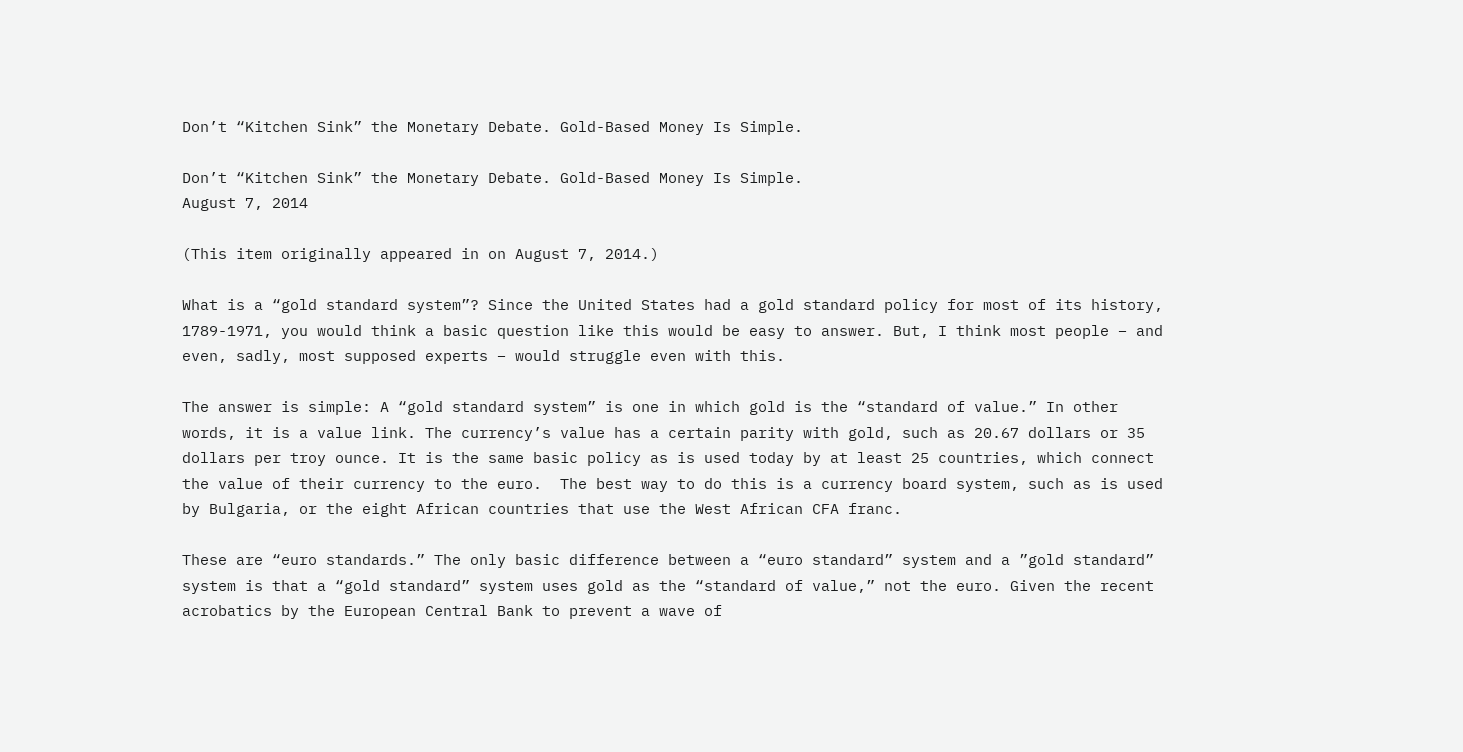Don’t “Kitchen Sink” the Monetary Debate. Gold-Based Money Is Simple.

Don’t “Kitchen Sink” the Monetary Debate. Gold-Based Money Is Simple.
August 7, 2014

(This item originally appeared in on August 7, 2014.)

What is a “gold standard system”? Since the United States had a gold standard policy for most of its history, 1789-1971, you would think a basic question like this would be easy to answer. But, I think most people – and even, sadly, most supposed experts – would struggle even with this.

The answer is simple: A “gold standard system” is one in which gold is the “standard of value.” In other words, it is a value link. The currency’s value has a certain parity with gold, such as 20.67 dollars or 35 dollars per troy ounce. It is the same basic policy as is used today by at least 25 countries, which connect the value of their currency to the euro.  The best way to do this is a currency board system, such as is used by Bulgaria, or the eight African countries that use the West African CFA franc.

These are “euro standards.” The only basic difference between a “euro standard” system and a ”gold standard” system is that a “gold standard” system uses gold as the “standard of value,” not the euro. Given the recent acrobatics by the European Central Bank to prevent a wave of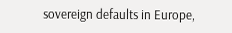sovereign defaults in Europe,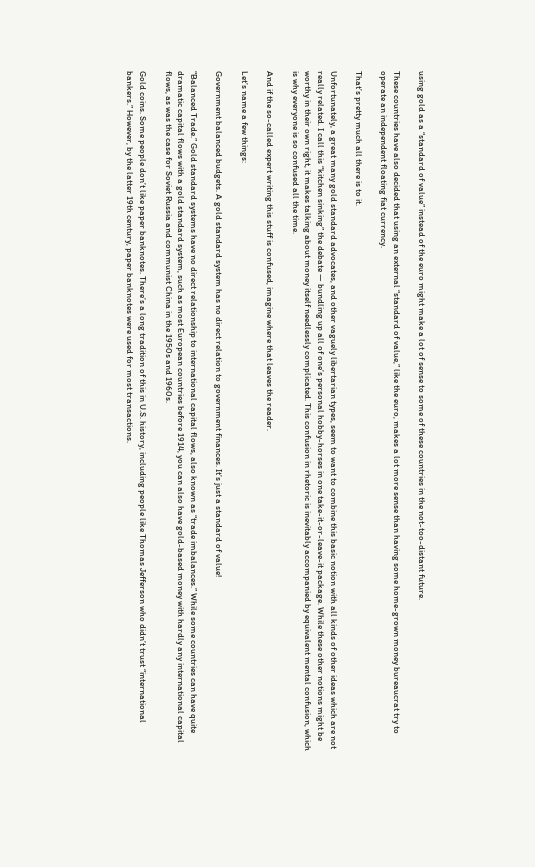using gold as a “standard of value” instead of the euro might make a lot of sense to some of these countries in the not-too-distant future.

These countries have also decided that using an external “standard of value,” like the euro, makes a lot more sense than having some home-grown money bureaucrat try to operate an independent floating fiat currency.

That’s pretty much all there is to it.

Unfortunately, a great many gold standard advocates, and other vaguely libertarian types, seem to want to combine this basic notion with all kinds of other ideas which are not really related. I call this “kitchen sinking” the debate — bundling up all of one’s personal hobby-horses in one take-it-or-leave-it package. While these other notions might be worthy in their own right, it makes talking about money itself needlessly complicated. This confusion in rhetoric is inevitably accompanied by equivalent mental confusion, which is why everyone is so confused all the time.

And if the so-called expert writing this stuff is confused, imagine where that leaves the reader.

Let’s name a few things:

Government balanced budgets. A gold standard system has no direct relation to government finances. It’s just a standard of value!

“Balanced Trade.” Gold standard systems have no direct relationship to international capital flows, also known as “trade imbalances.” While some countries can have quite dramatic capital flows with a gold standard system, such as most European countries before 1914, you can also have gold-based money with hardly any international capital flows, as was the case for Soviet Russia and communist China in the 1950s and 1960s.

Gold coins. Some people don’t like paper banknotes. There’s a long tradition of this in U.S. history, including people like Thomas Jefferson who didn’t trust “international bankers.” However, by the latter 19th century, paper banknotes were used for most transactions.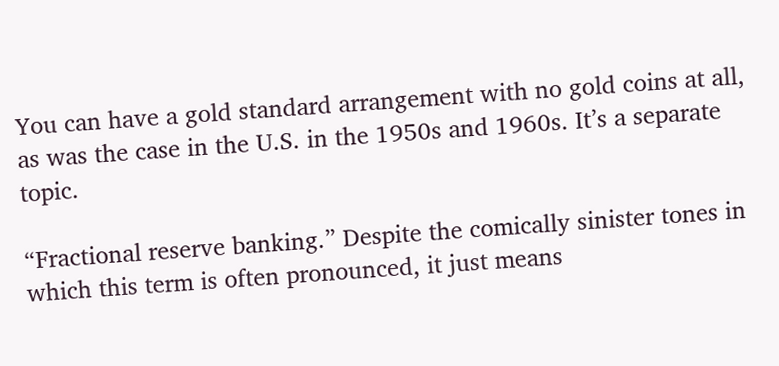You can have a gold standard arrangement with no gold coins at all, as was the case in the U.S. in the 1950s and 1960s. It’s a separate topic.

“Fractional reserve banking.” Despite the comically sinister tones in which this term is often pronounced, it just means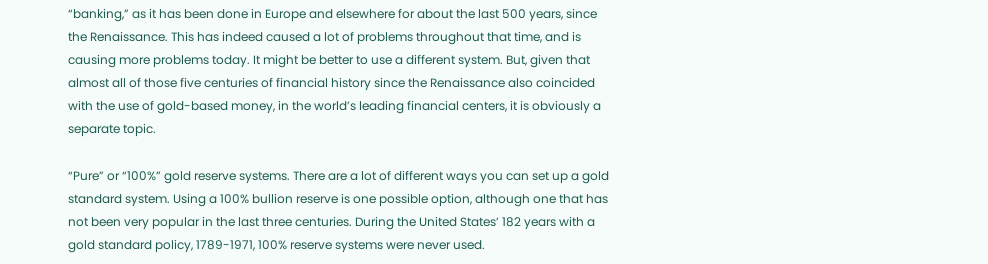“banking,” as it has been done in Europe and elsewhere for about the last 500 years, since the Renaissance. This has indeed caused a lot of problems throughout that time, and is causing more problems today. It might be better to use a different system. But, given that almost all of those five centuries of financial history since the Renaissance also coincided with the use of gold-based money, in the world’s leading financial centers, it is obviously a separate topic.

“Pure” or “100%” gold reserve systems. There are a lot of different ways you can set up a gold standard system. Using a 100% bullion reserve is one possible option, although one that has not been very popular in the last three centuries. During the United States’ 182 years with a gold standard policy, 1789-1971, 100% reserve systems were never used.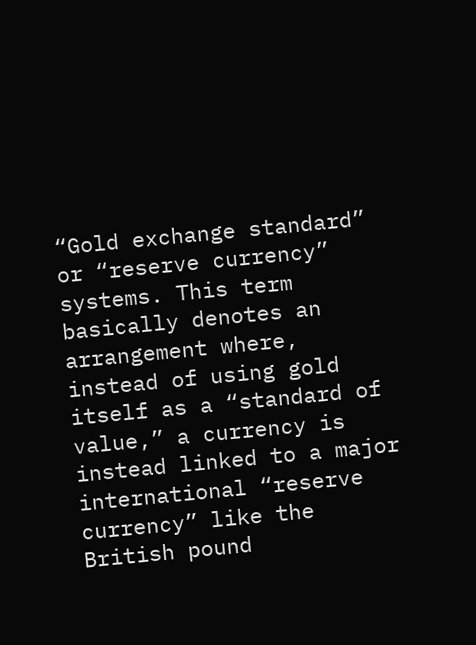“Gold exchange standard” or “reserve currency” systems. This term basically denotes an arrangement where, instead of using gold itself as a “standard of value,” a currency is instead linked to a major international “reserve currency” like the British pound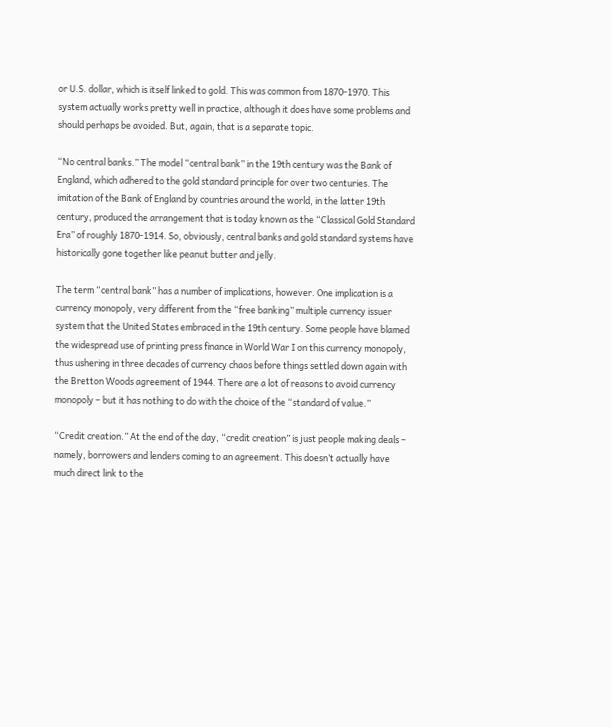or U.S. dollar, which is itself linked to gold. This was common from 1870-1970. This system actually works pretty well in practice, although it does have some problems and should perhaps be avoided. But, again, that is a separate topic.

“No central banks.” The model “central bank” in the 19th century was the Bank of England, which adhered to the gold standard principle for over two centuries. The imitation of the Bank of England by countries around the world, in the latter 19th century, produced the arrangement that is today known as the “Classical Gold Standard Era” of roughly 1870-1914. So, obviously, central banks and gold standard systems have historically gone together like peanut butter and jelly.

The term “central bank” has a number of implications, however. One implication is a currency monopoly, very different from the “free banking” multiple currency issuer system that the United States embraced in the 19th century. Some people have blamed the widespread use of printing press finance in World War I on this currency monopoly, thus ushering in three decades of currency chaos before things settled down again with the Bretton Woods agreement of 1944. There are a lot of reasons to avoid currency monopoly – but it has nothing to do with the choice of the “standard of value.”

“Credit creation.” At the end of the day, “credit creation” is just people making deals – namely, borrowers and lenders coming to an agreement. This doesn’t actually have much direct link to the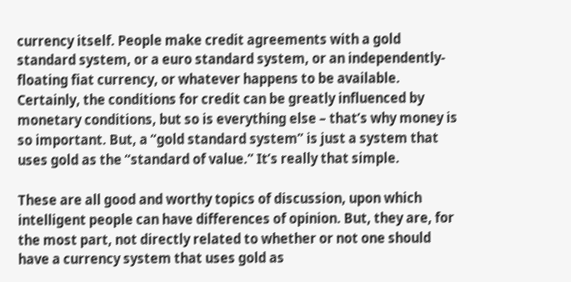currency itself. People make credit agreements with a gold standard system, or a euro standard system, or an independently-floating fiat currency, or whatever happens to be available. Certainly, the conditions for credit can be greatly influenced by monetary conditions, but so is everything else – that’s why money is so important. But, a “gold standard system” is just a system that uses gold as the “standard of value.” It’s really that simple.

These are all good and worthy topics of discussion, upon which intelligent people can have differences of opinion. But, they are, for the most part, not directly related to whether or not one should have a currency system that uses gold as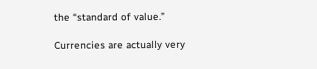the “standard of value.”

Currencies are actually very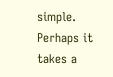simple. Perhaps it takes a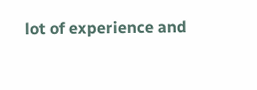lot of experience and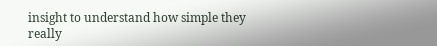insight to understand how simple they really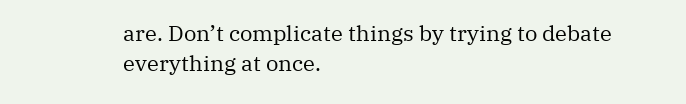are. Don’t complicate things by trying to debate everything at once.